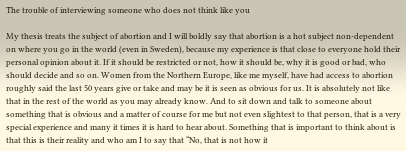The trouble of interviewing someone who does not think like you

My thesis treats the subject of abortion and I will boldly say that abortion is a hot subject non-dependent on where you go in the world (even in Sweden), because my experience is that close to everyone hold their personal opinion about it. If it should be restricted or not, how it should be, why it is good or bad, who should decide and so on. Women from the Northern Europe, like me myself, have had access to abortion roughly said the last 50 years give or take and may be it is seen as obvious for us. It is absolutely not like that in the rest of the world as you may already know. And to sit down and talk to someone about something that is obvious and a matter of course for me but not even slightest to that person, that is a very special experience and many it times it is hard to hear about. Something that is important to think about is that this is their reality and who am I to say that “No, that is not how it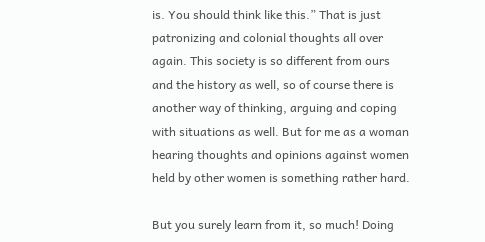is. You should think like this.” That is just patronizing and colonial thoughts all over again. This society is so different from ours and the history as well, so of course there is another way of thinking, arguing and coping with situations as well. But for me as a woman hearing thoughts and opinions against women held by other women is something rather hard.

But you surely learn from it, so much! Doing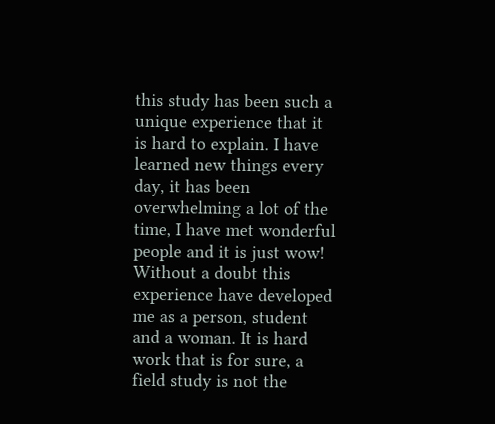this study has been such a unique experience that it is hard to explain. I have learned new things every day, it has been overwhelming a lot of the time, I have met wonderful people and it is just wow! Without a doubt this experience have developed me as a person, student and a woman. It is hard work that is for sure, a field study is not the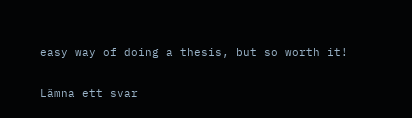easy way of doing a thesis, but so worth it!

Lämna ett svar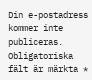Din e-postadress kommer inte publiceras. Obligatoriska fält är märkta *